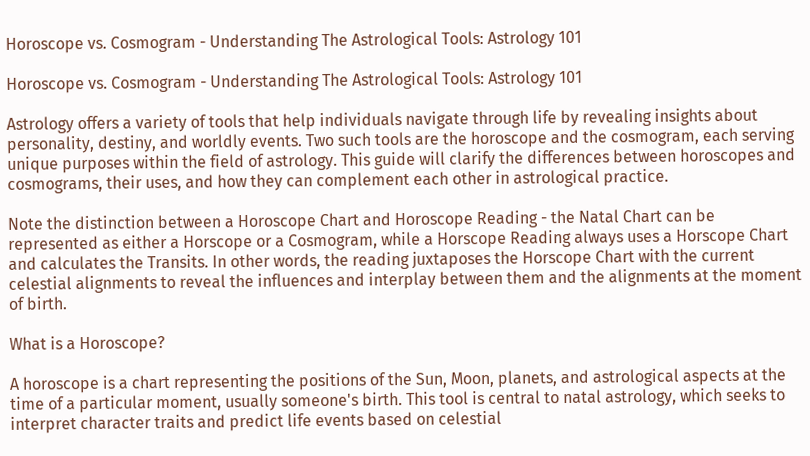Horoscope vs. Cosmogram - Understanding The Astrological Tools: Astrology 101

Horoscope vs. Cosmogram - Understanding The Astrological Tools: Astrology 101

Astrology offers a variety of tools that help individuals navigate through life by revealing insights about personality, destiny, and worldly events. Two such tools are the horoscope and the cosmogram, each serving unique purposes within the field of astrology. This guide will clarify the differences between horoscopes and cosmograms, their uses, and how they can complement each other in astrological practice.

Note the distinction between a Horoscope Chart and Horoscope Reading - the Natal Chart can be represented as either a Horscope or a Cosmogram, while a Horscope Reading always uses a Horscope Chart and calculates the Transits. In other words, the reading juxtaposes the Horscope Chart with the current celestial alignments to reveal the influences and interplay between them and the alignments at the moment of birth.

What is a Horoscope?

A horoscope is a chart representing the positions of the Sun, Moon, planets, and astrological aspects at the time of a particular moment, usually someone's birth. This tool is central to natal astrology, which seeks to interpret character traits and predict life events based on celestial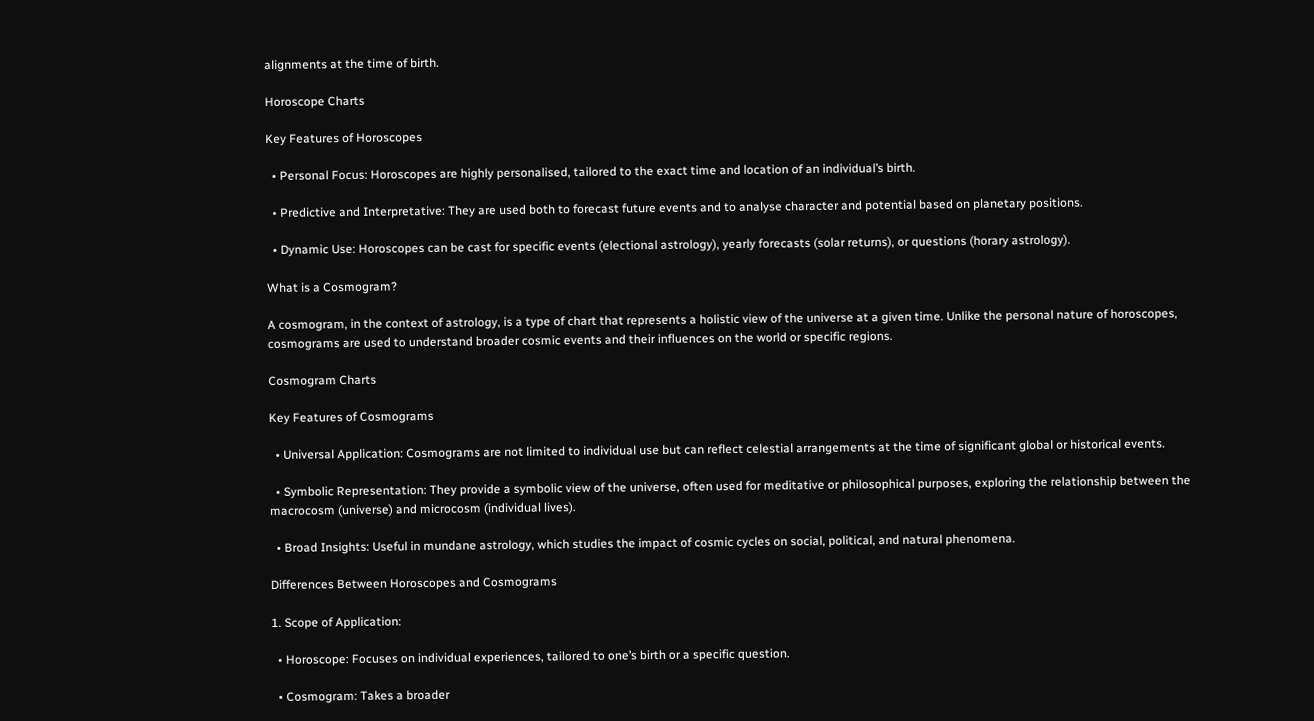alignments at the time of birth.

Horoscope Charts

Key Features of Horoscopes

  • Personal Focus: Horoscopes are highly personalised, tailored to the exact time and location of an individual’s birth.

  • Predictive and Interpretative: They are used both to forecast future events and to analyse character and potential based on planetary positions.

  • Dynamic Use: Horoscopes can be cast for specific events (electional astrology), yearly forecasts (solar returns), or questions (horary astrology).

What is a Cosmogram?

A cosmogram, in the context of astrology, is a type of chart that represents a holistic view of the universe at a given time. Unlike the personal nature of horoscopes, cosmograms are used to understand broader cosmic events and their influences on the world or specific regions.

Cosmogram Charts

Key Features of Cosmograms

  • Universal Application: Cosmograms are not limited to individual use but can reflect celestial arrangements at the time of significant global or historical events.

  • Symbolic Representation: They provide a symbolic view of the universe, often used for meditative or philosophical purposes, exploring the relationship between the macrocosm (universe) and microcosm (individual lives).

  • Broad Insights: Useful in mundane astrology, which studies the impact of cosmic cycles on social, political, and natural phenomena.

Differences Between Horoscopes and Cosmograms

1. Scope of Application:

  • Horoscope: Focuses on individual experiences, tailored to one’s birth or a specific question.

  • Cosmogram: Takes a broader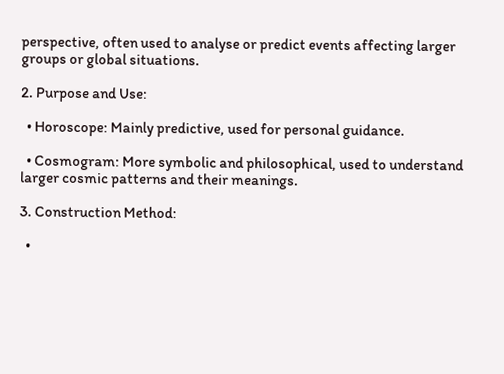perspective, often used to analyse or predict events affecting larger groups or global situations.

2. Purpose and Use:

  • Horoscope: Mainly predictive, used for personal guidance.

  • Cosmogram: More symbolic and philosophical, used to understand larger cosmic patterns and their meanings.

3. Construction Method:

  •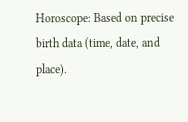Horoscope: Based on precise birth data (time, date, and place).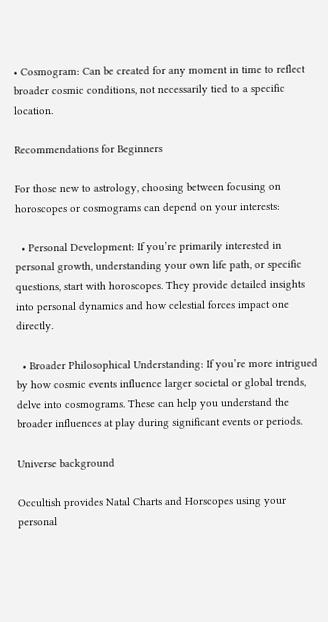• Cosmogram: Can be created for any moment in time to reflect broader cosmic conditions, not necessarily tied to a specific location.

Recommendations for Beginners

For those new to astrology, choosing between focusing on horoscopes or cosmograms can depend on your interests:

  • Personal Development: If you’re primarily interested in personal growth, understanding your own life path, or specific questions, start with horoscopes. They provide detailed insights into personal dynamics and how celestial forces impact one directly.

  • Broader Philosophical Understanding: If you’re more intrigued by how cosmic events influence larger societal or global trends, delve into cosmograms. These can help you understand the broader influences at play during significant events or periods.

Universe background

Occultish provides Natal Charts and Horscopes using your personal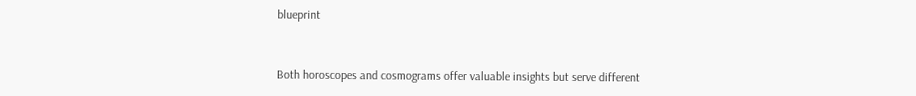blueprint


Both horoscopes and cosmograms offer valuable insights but serve different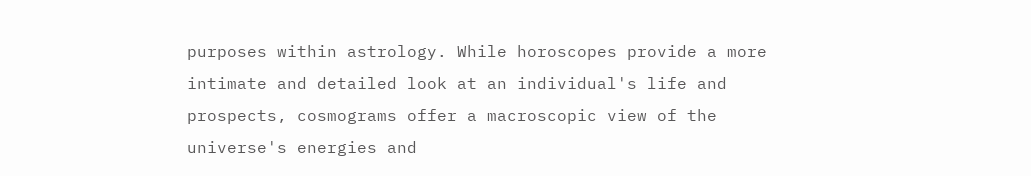purposes within astrology. While horoscopes provide a more intimate and detailed look at an individual's life and prospects, cosmograms offer a macroscopic view of the universe's energies and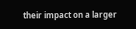their impact on a larger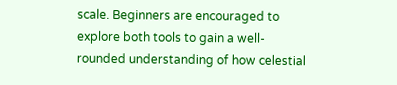scale. Beginners are encouraged to explore both tools to gain a well-rounded understanding of how celestial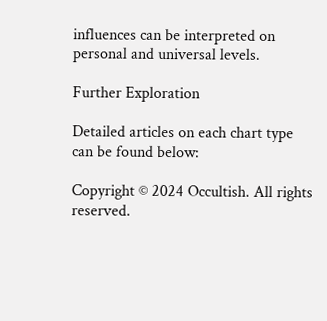influences can be interpreted on personal and universal levels.

Further Exploration

Detailed articles on each chart type can be found below:

Copyright © 2024 Occultish. All rights reserved.